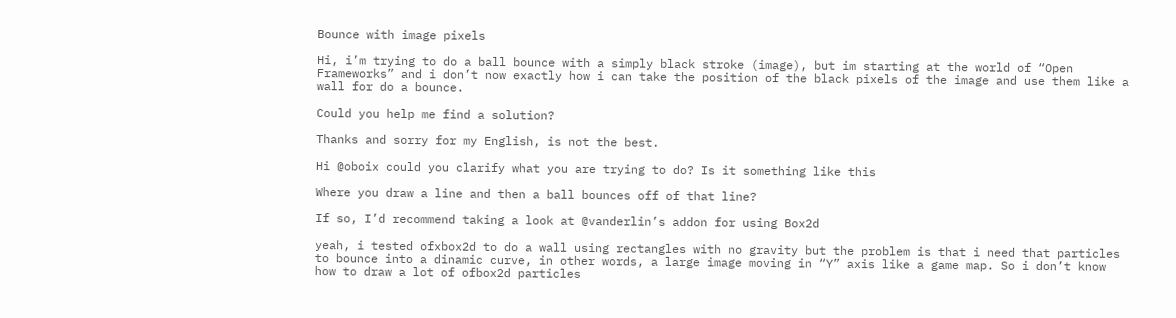Bounce with image pixels

Hi, i’m trying to do a ball bounce with a simply black stroke (image), but im starting at the world of “Open Frameworks” and i don’t now exactly how i can take the position of the black pixels of the image and use them like a wall for do a bounce.

Could you help me find a solution?

Thanks and sorry for my English, is not the best.

Hi @oboix could you clarify what you are trying to do? Is it something like this

Where you draw a line and then a ball bounces off of that line?

If so, I’d recommend taking a look at @vanderlin’s addon for using Box2d

yeah, i tested ofxbox2d to do a wall using rectangles with no gravity but the problem is that i need that particles to bounce into a dinamic curve, in other words, a large image moving in “Y” axis like a game map. So i don’t know how to draw a lot of ofbox2d particles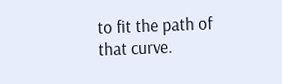to fit the path of that curve.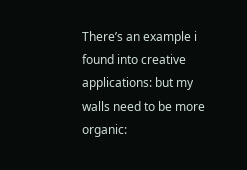There’s an example i found into creative applications: but my walls need to be more organic: